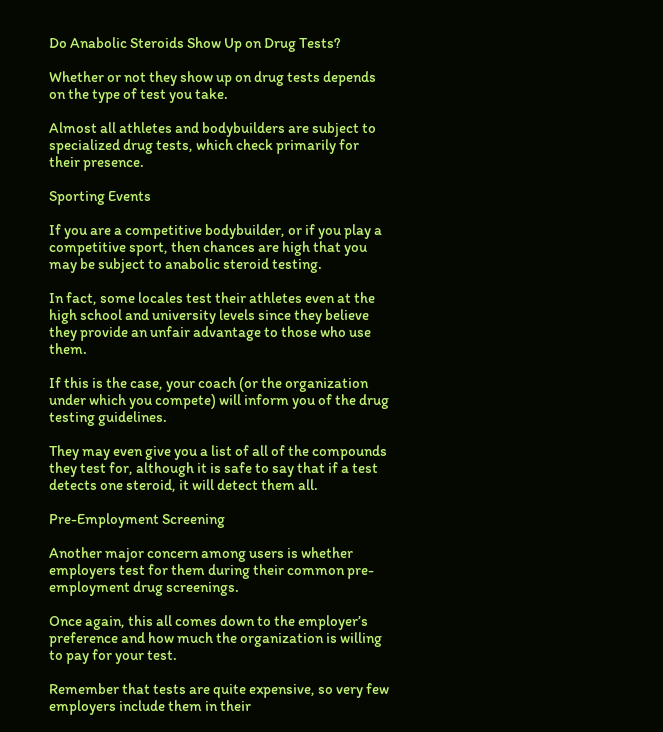Do Anabolic Steroids Show Up on Drug Tests?

Whether or not they show up on drug tests depends on the type of test you take.

Almost all athletes and bodybuilders are subject to specialized drug tests, which check primarily for their presence.

Sporting Events

If you are a competitive bodybuilder, or if you play a competitive sport, then chances are high that you may be subject to anabolic steroid testing.

In fact, some locales test their athletes even at the high school and university levels since they believe they provide an unfair advantage to those who use them.

If this is the case, your coach (or the organization under which you compete) will inform you of the drug testing guidelines.

They may even give you a list of all of the compounds they test for, although it is safe to say that if a test detects one steroid, it will detect them all.

Pre-Employment Screening

Another major concern among users is whether employers test for them during their common pre-employment drug screenings.

Once again, this all comes down to the employer’s preference and how much the organization is willing to pay for your test.

Remember that tests are quite expensive, so very few employers include them in their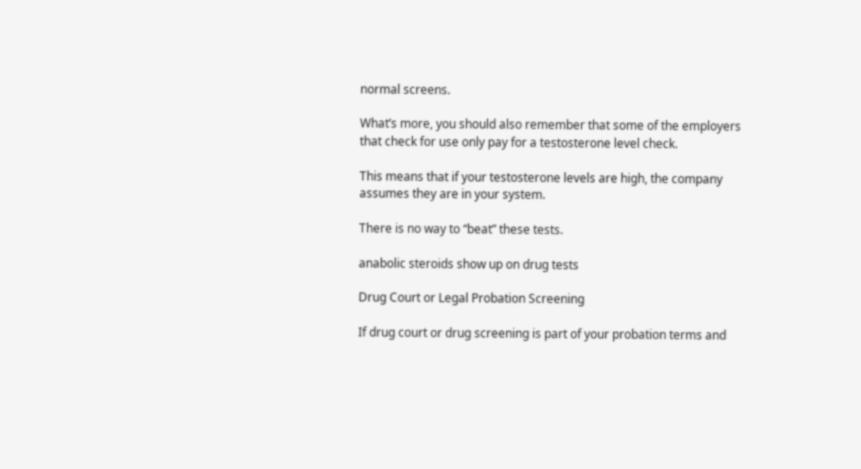normal screens.

What’s more, you should also remember that some of the employers that check for use only pay for a testosterone level check.

This means that if your testosterone levels are high, the company assumes they are in your system.

There is no way to “beat” these tests.

anabolic steroids show up on drug tests

Drug Court or Legal Probation Screening

If drug court or drug screening is part of your probation terms and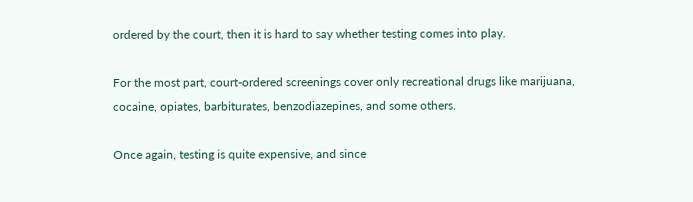ordered by the court, then it is hard to say whether testing comes into play.

For the most part, court-ordered screenings cover only recreational drugs like marijuana, cocaine, opiates, barbiturates, benzodiazepines, and some others.

Once again, testing is quite expensive, and since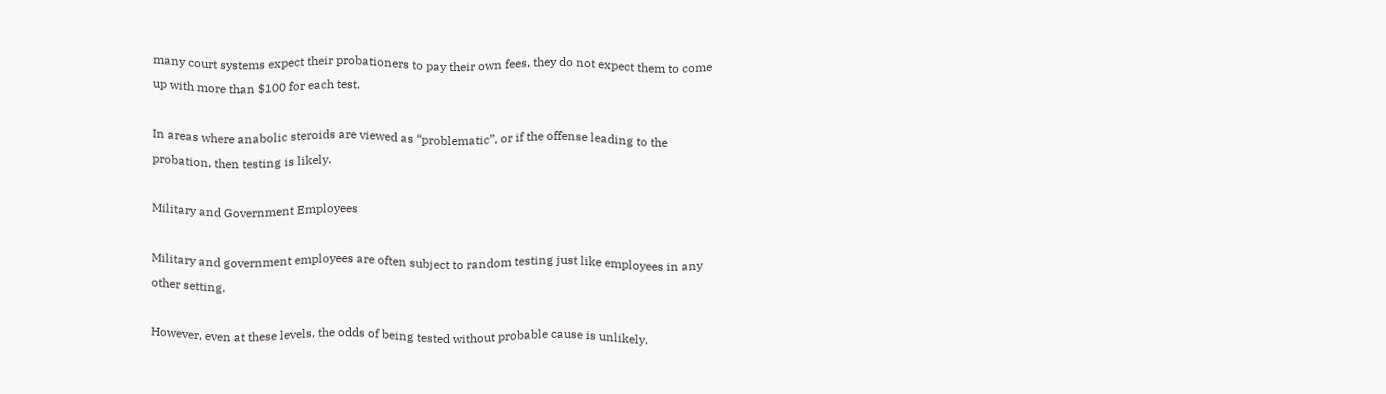many court systems expect their probationers to pay their own fees, they do not expect them to come up with more than $100 for each test.

In areas where anabolic steroids are viewed as “problematic”, or if the offense leading to the probation, then testing is likely.

Military and Government Employees

Military and government employees are often subject to random testing just like employees in any other setting.

However, even at these levels, the odds of being tested without probable cause is unlikely.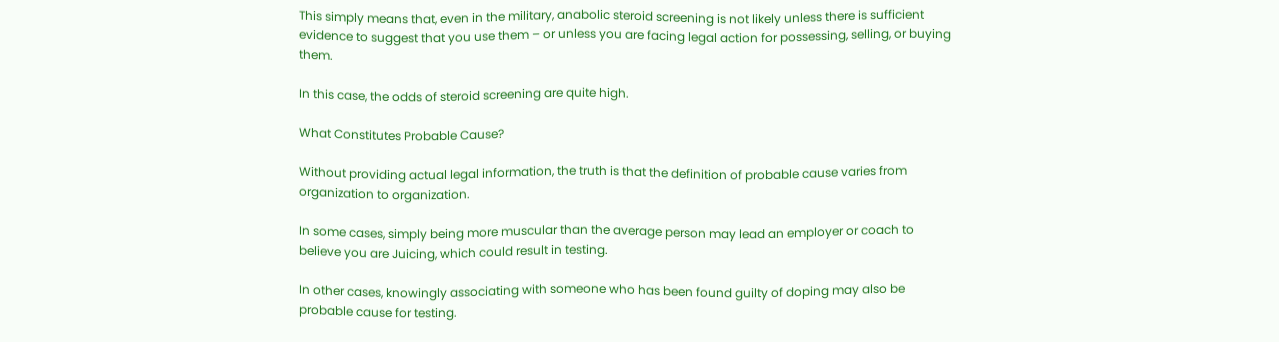This simply means that, even in the military, anabolic steroid screening is not likely unless there is sufficient evidence to suggest that you use them – or unless you are facing legal action for possessing, selling, or buying them.

In this case, the odds of steroid screening are quite high.

What Constitutes Probable Cause?

Without providing actual legal information, the truth is that the definition of probable cause varies from organization to organization.

In some cases, simply being more muscular than the average person may lead an employer or coach to believe you are Juicing, which could result in testing.

In other cases, knowingly associating with someone who has been found guilty of doping may also be probable cause for testing.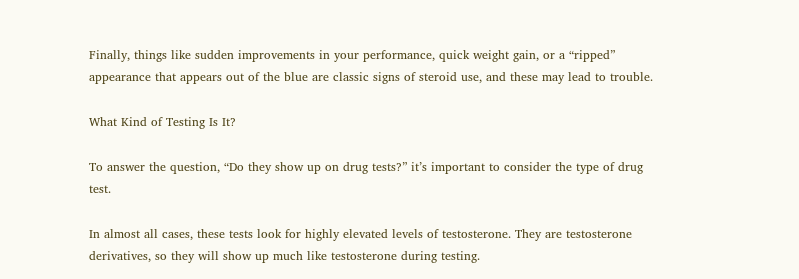Finally, things like sudden improvements in your performance, quick weight gain, or a “ripped” appearance that appears out of the blue are classic signs of steroid use, and these may lead to trouble.

What Kind of Testing Is It?

To answer the question, “Do they show up on drug tests?” it’s important to consider the type of drug test.

In almost all cases, these tests look for highly elevated levels of testosterone. They are testosterone derivatives, so they will show up much like testosterone during testing.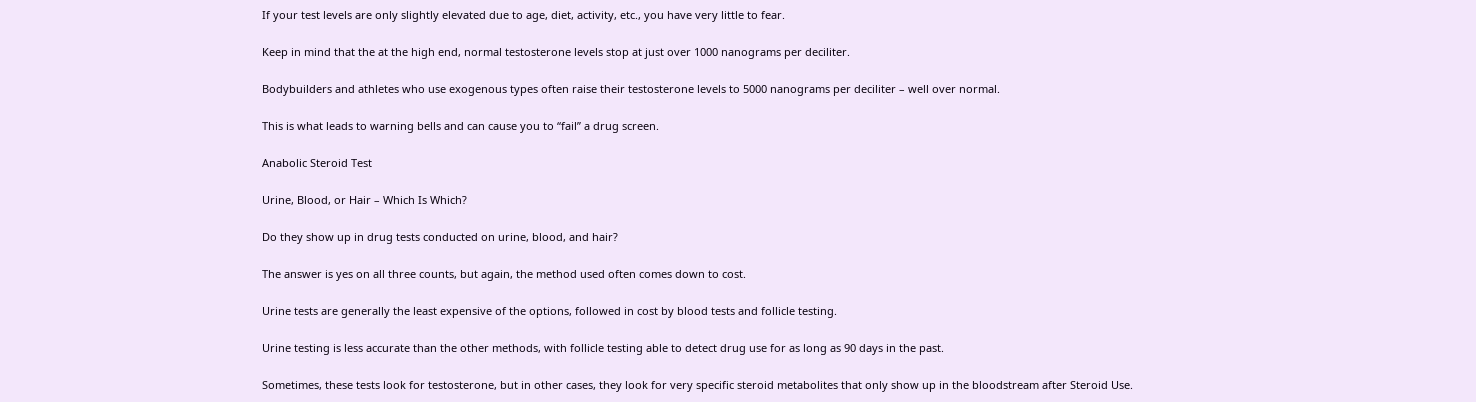If your test levels are only slightly elevated due to age, diet, activity, etc., you have very little to fear.

Keep in mind that the at the high end, normal testosterone levels stop at just over 1000 nanograms per deciliter.

Bodybuilders and athletes who use exogenous types often raise their testosterone levels to 5000 nanograms per deciliter – well over normal.

This is what leads to warning bells and can cause you to “fail” a drug screen.

Anabolic Steroid Test

Urine, Blood, or Hair – Which Is Which?

Do they show up in drug tests conducted on urine, blood, and hair?

The answer is yes on all three counts, but again, the method used often comes down to cost.

Urine tests are generally the least expensive of the options, followed in cost by blood tests and follicle testing.

Urine testing is less accurate than the other methods, with follicle testing able to detect drug use for as long as 90 days in the past.

Sometimes, these tests look for testosterone, but in other cases, they look for very specific steroid metabolites that only show up in the bloodstream after Steroid Use.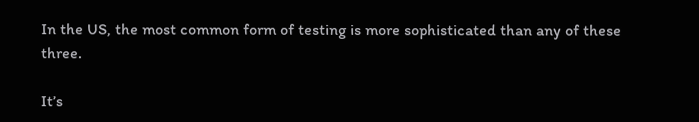In the US, the most common form of testing is more sophisticated than any of these three.

It’s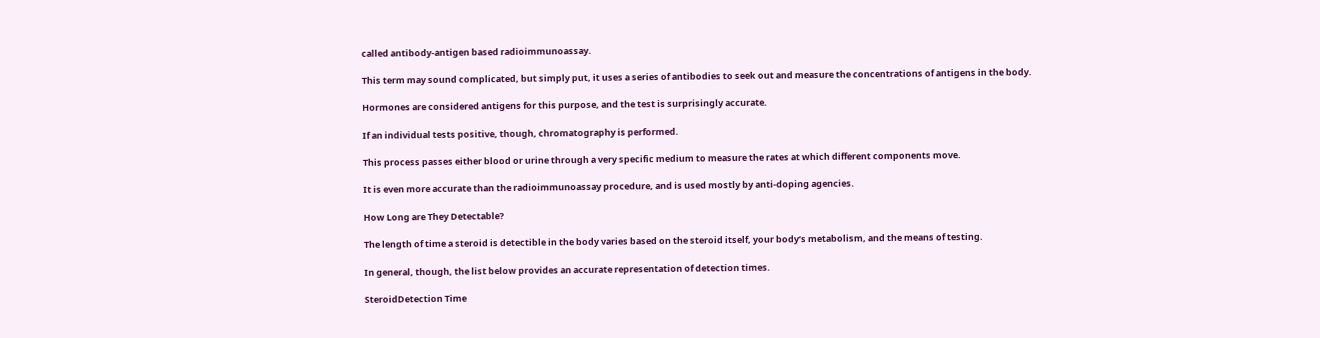called antibody-antigen based radioimmunoassay.

This term may sound complicated, but simply put, it uses a series of antibodies to seek out and measure the concentrations of antigens in the body.

Hormones are considered antigens for this purpose, and the test is surprisingly accurate.

If an individual tests positive, though, chromatography is performed.

This process passes either blood or urine through a very specific medium to measure the rates at which different components move.

It is even more accurate than the radioimmunoassay procedure, and is used mostly by anti-doping agencies.

How Long are They Detectable?

The length of time a steroid is detectible in the body varies based on the steroid itself, your body’s metabolism, and the means of testing.

In general, though, the list below provides an accurate representation of detection times.

SteroidDetection Time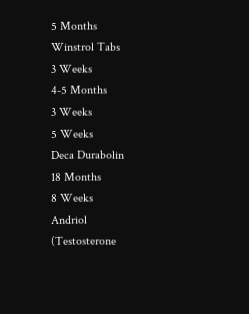5 Months
Winstrol Tabs
3 Weeks
4-5 Months
3 Weeks
5 Weeks
Deca Durabolin
18 Months
8 Weeks
Andriol (Testosterone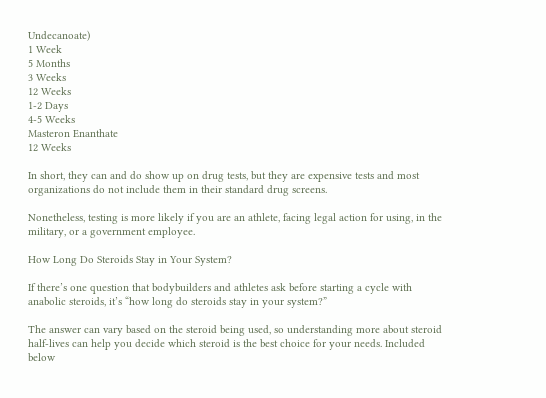Undecanoate)
1 Week
5 Months
3 Weeks
12 Weeks
1-2 Days
4-5 Weeks
Masteron Enanthate
12 Weeks

In short, they can and do show up on drug tests, but they are expensive tests and most organizations do not include them in their standard drug screens.

Nonetheless, testing is more likely if you are an athlete, facing legal action for using, in the military, or a government employee.

How Long Do Steroids Stay in Your System?

If there’s one question that bodybuilders and athletes ask before starting a cycle with anabolic steroids, it’s “how long do steroids stay in your system?”

The answer can vary based on the steroid being used, so understanding more about steroid half-lives can help you decide which steroid is the best choice for your needs. Included below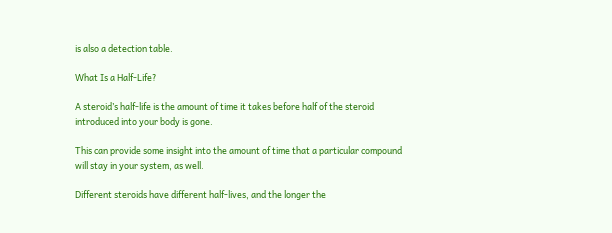is also a detection table.

What Is a Half-Life?

A steroid’s half-life is the amount of time it takes before half of the steroid introduced into your body is gone.

This can provide some insight into the amount of time that a particular compound will stay in your system, as well.

Different steroids have different half-lives, and the longer the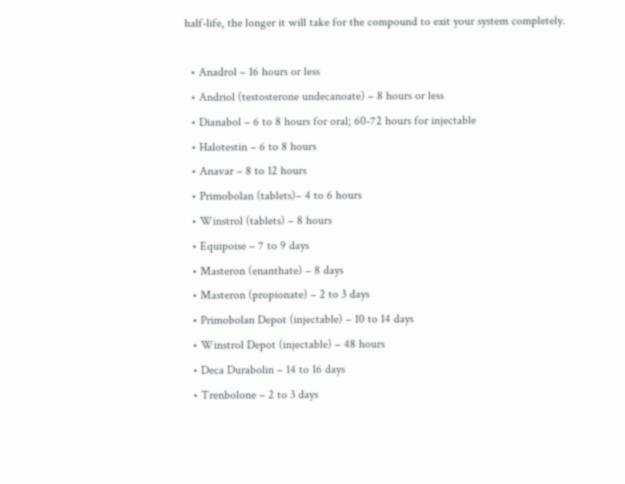half-life, the longer it will take for the compound to exit your system completely.

  • Anadrol – 16 hours or less
  • Andriol (testosterone undecanoate) – 8 hours or less
  • Dianabol – 6 to 8 hours for oral; 60-72 hours for injectable
  • Halotestin – 6 to 8 hours
  • Anavar – 8 to 12 hours
  • Primobolan (tablets)– 4 to 6 hours
  • Winstrol (tablets) – 8 hours
  • Equipoise – 7 to 9 days
  • Masteron (enanthate) – 8 days
  • Masteron (propionate) – 2 to 3 days
  • Primobolan Depot (injectable) – 10 to 14 days
  • Winstrol Depot (injectable) – 48 hours
  • Deca Durabolin – 14 to 16 days
  • Trenbolone – 2 to 3 days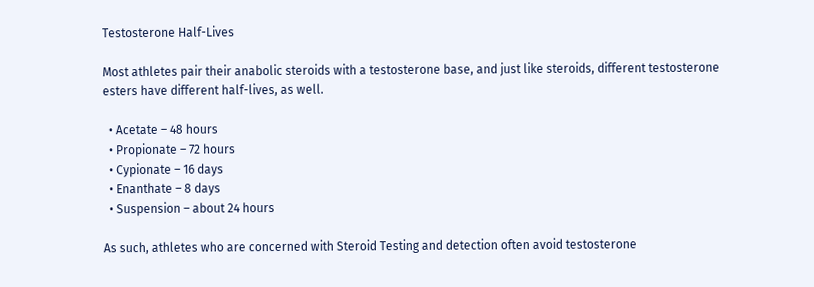Testosterone Half-Lives

Most athletes pair their anabolic steroids with a testosterone base, and just like steroids, different testosterone esters have different half-lives, as well.

  • Acetate – 48 hours
  • Propionate – 72 hours
  • Cypionate – 16 days
  • Enanthate – 8 days
  • Suspension – about 24 hours

As such, athletes who are concerned with Steroid Testing and detection often avoid testosterone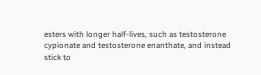esters with longer half-lives, such as testosterone cypionate and testosterone enanthate, and instead stick to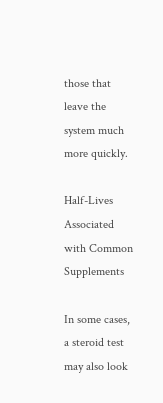those that leave the system much more quickly.

Half-Lives Associated with Common Supplements

In some cases, a steroid test may also look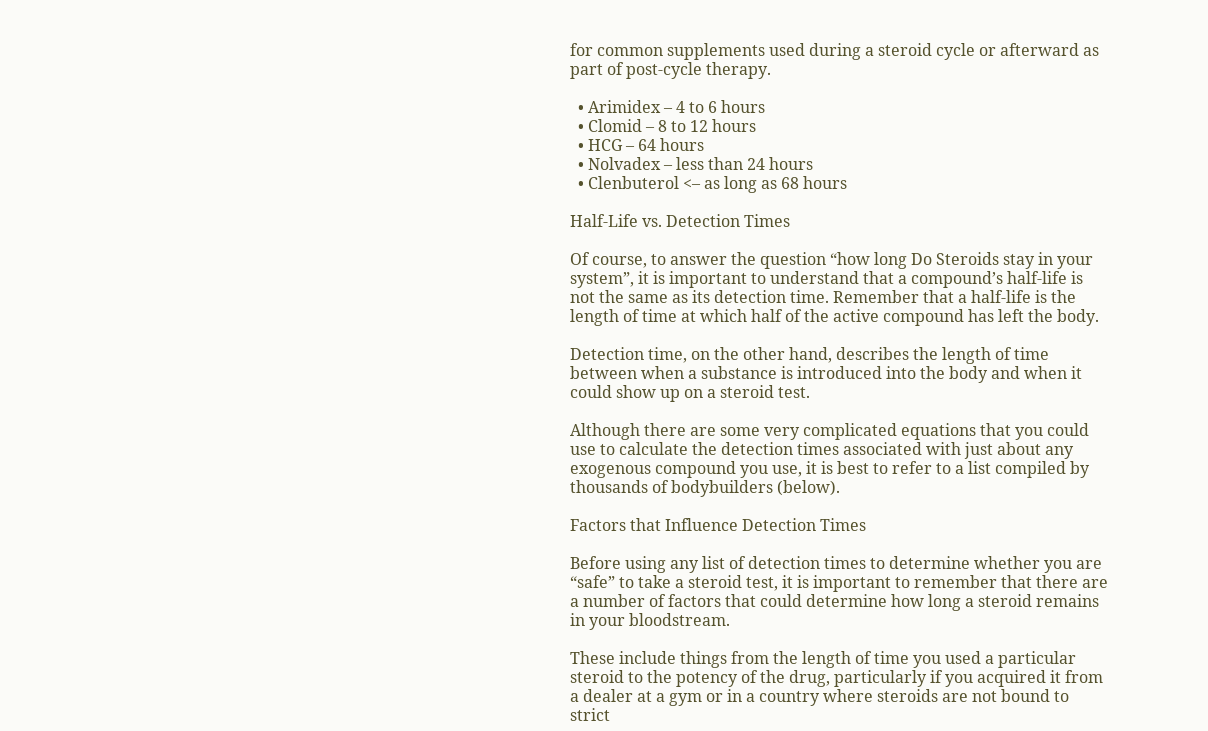for common supplements used during a steroid cycle or afterward as part of post-cycle therapy.

  • Arimidex – 4 to 6 hours
  • Clomid – 8 to 12 hours
  • HCG – 64 hours
  • Nolvadex – less than 24 hours
  • Clenbuterol <– as long as 68 hours

Half-Life vs. Detection Times

Of course, to answer the question “how long Do Steroids stay in your system”, it is important to understand that a compound’s half-life is not the same as its detection time. Remember that a half-life is the length of time at which half of the active compound has left the body.

Detection time, on the other hand, describes the length of time between when a substance is introduced into the body and when it could show up on a steroid test.

Although there are some very complicated equations that you could use to calculate the detection times associated with just about any exogenous compound you use, it is best to refer to a list compiled by thousands of bodybuilders (below).

Factors that Influence Detection Times

Before using any list of detection times to determine whether you are “safe” to take a steroid test, it is important to remember that there are a number of factors that could determine how long a steroid remains in your bloodstream.

These include things from the length of time you used a particular steroid to the potency of the drug, particularly if you acquired it from a dealer at a gym or in a country where steroids are not bound to strict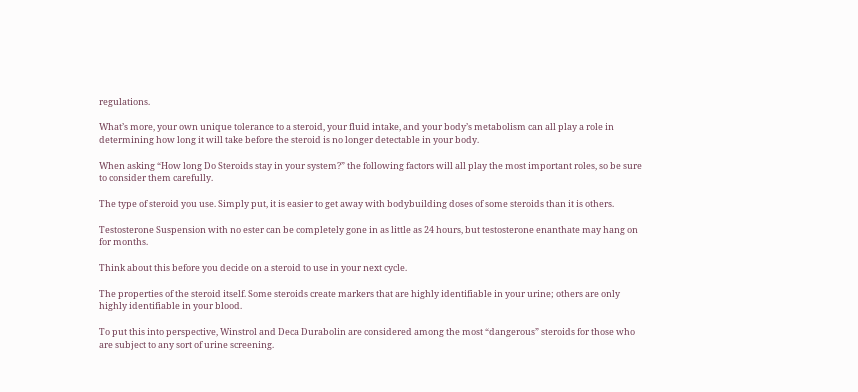regulations.

What’s more, your own unique tolerance to a steroid, your fluid intake, and your body’s metabolism can all play a role in determining how long it will take before the steroid is no longer detectable in your body.

When asking “How long Do Steroids stay in your system?” the following factors will all play the most important roles, so be sure to consider them carefully.

The type of steroid you use. Simply put, it is easier to get away with bodybuilding doses of some steroids than it is others.

Testosterone Suspension with no ester can be completely gone in as little as 24 hours, but testosterone enanthate may hang on for months.

Think about this before you decide on a steroid to use in your next cycle.

The properties of the steroid itself. Some steroids create markers that are highly identifiable in your urine; others are only highly identifiable in your blood.

To put this into perspective, Winstrol and Deca Durabolin are considered among the most “dangerous” steroids for those who are subject to any sort of urine screening.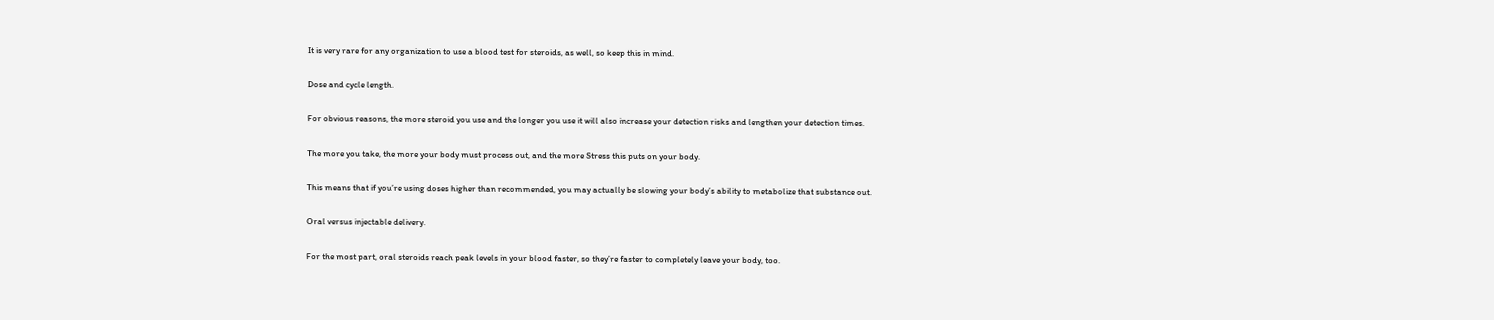It is very rare for any organization to use a blood test for steroids, as well, so keep this in mind.

Dose and cycle length.

For obvious reasons, the more steroid you use and the longer you use it will also increase your detection risks and lengthen your detection times.

The more you take, the more your body must process out, and the more Stress this puts on your body.

This means that if you’re using doses higher than recommended, you may actually be slowing your body’s ability to metabolize that substance out.

Oral versus injectable delivery.

For the most part, oral steroids reach peak levels in your blood faster, so they’re faster to completely leave your body, too.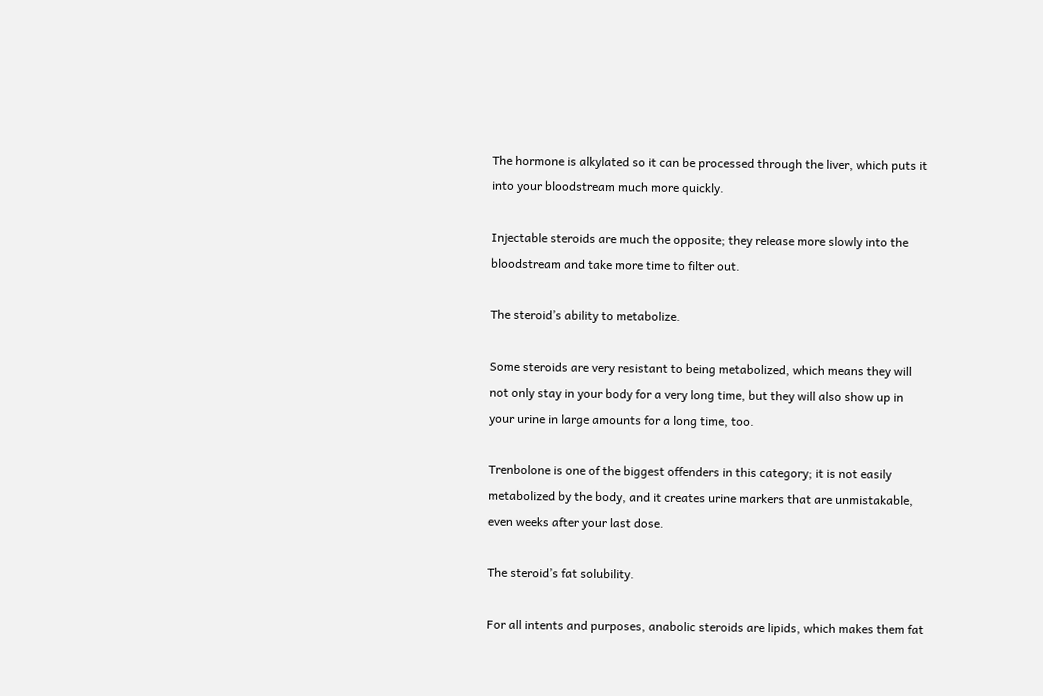The hormone is alkylated so it can be processed through the liver, which puts it into your bloodstream much more quickly.

Injectable steroids are much the opposite; they release more slowly into the bloodstream and take more time to filter out.

The steroid’s ability to metabolize.

Some steroids are very resistant to being metabolized, which means they will not only stay in your body for a very long time, but they will also show up in your urine in large amounts for a long time, too.

Trenbolone is one of the biggest offenders in this category; it is not easily metabolized by the body, and it creates urine markers that are unmistakable, even weeks after your last dose.

The steroid’s fat solubility.

For all intents and purposes, anabolic steroids are lipids, which makes them fat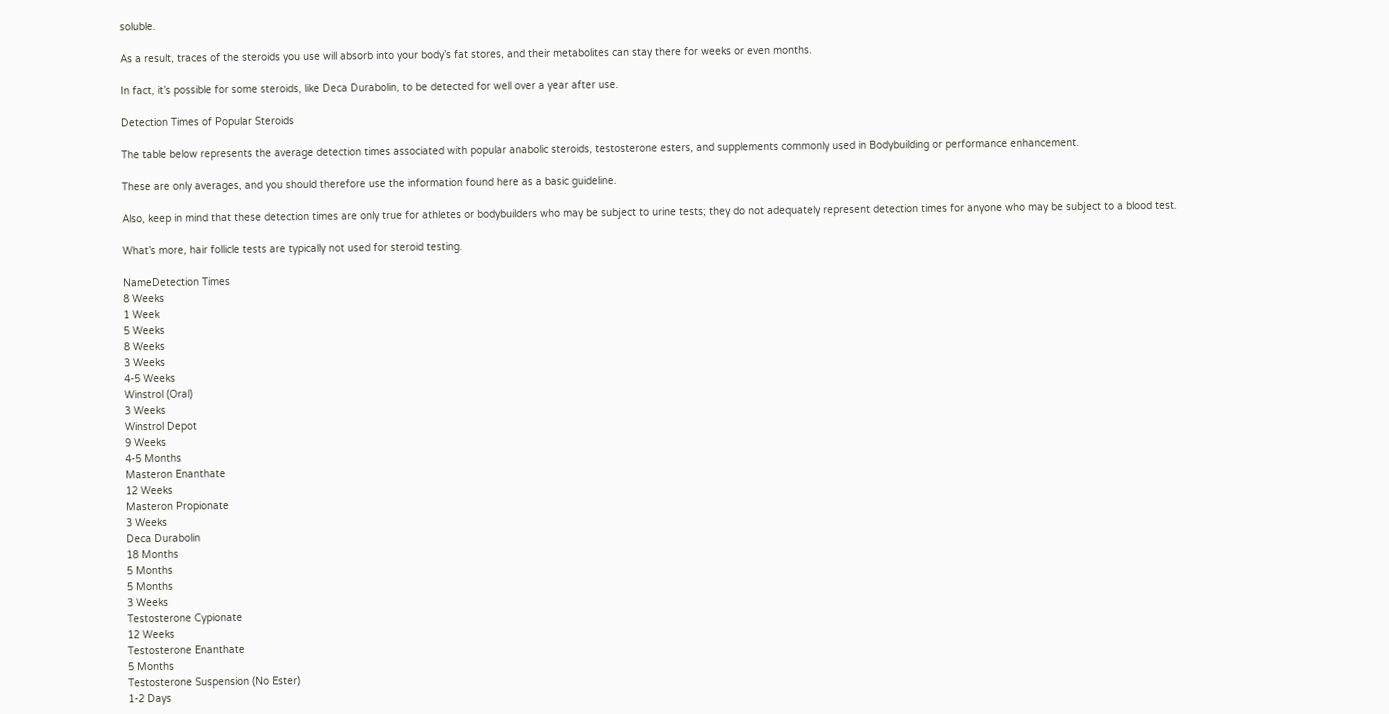soluble.

As a result, traces of the steroids you use will absorb into your body’s fat stores, and their metabolites can stay there for weeks or even months.

In fact, it’s possible for some steroids, like Deca Durabolin, to be detected for well over a year after use.

Detection Times of Popular Steroids

The table below represents the average detection times associated with popular anabolic steroids, testosterone esters, and supplements commonly used in Bodybuilding or performance enhancement.

These are only averages, and you should therefore use the information found here as a basic guideline.

Also, keep in mind that these detection times are only true for athletes or bodybuilders who may be subject to urine tests; they do not adequately represent detection times for anyone who may be subject to a blood test.

What’s more, hair follicle tests are typically not used for steroid testing.

NameDetection Times
8 Weeks
1 Week
5 Weeks
8 Weeks
3 Weeks
4-5 Weeks
Winstrol (Oral)
3 Weeks
Winstrol Depot
9 Weeks
4-5 Months
Masteron Enanthate
12 Weeks
Masteron Propionate
3 Weeks
Deca Durabolin
18 Months
5 Months
5 Months
3 Weeks
Testosterone Cypionate
12 Weeks
Testosterone Enanthate
5 Months
Testosterone Suspension (No Ester)
1-2 Days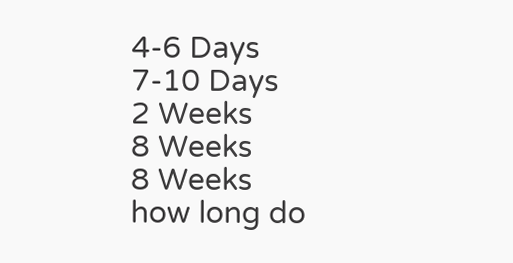4-6 Days
7-10 Days
2 Weeks
8 Weeks
8 Weeks
how long do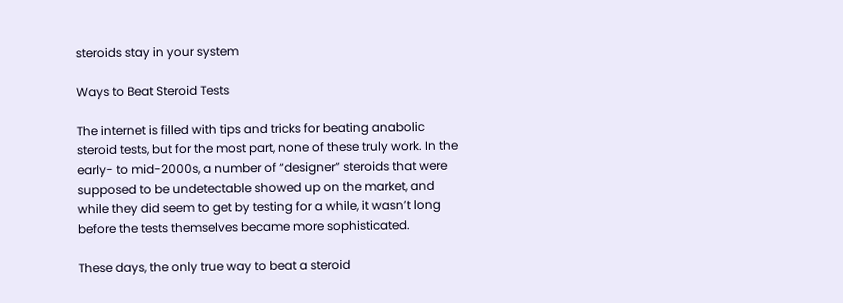steroids stay in your system

Ways to Beat Steroid Tests

The internet is filled with tips and tricks for beating anabolic steroid tests, but for the most part, none of these truly work. In the early- to mid-2000s, a number of “designer” steroids that were supposed to be undetectable showed up on the market, and while they did seem to get by testing for a while, it wasn’t long before the tests themselves became more sophisticated.

These days, the only true way to beat a steroid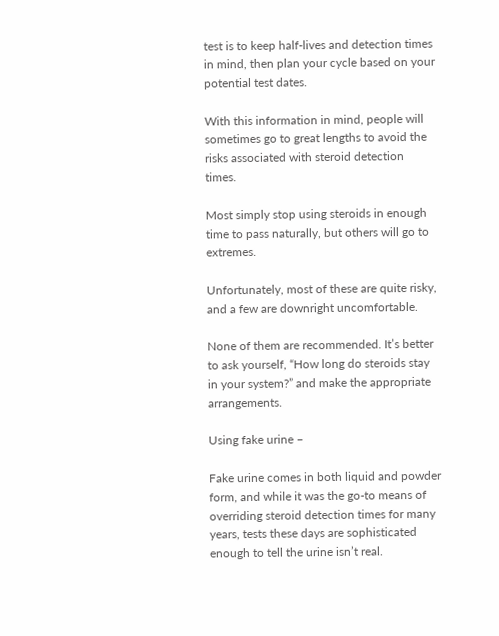test is to keep half-lives and detection times in mind, then plan your cycle based on your potential test dates.

With this information in mind, people will sometimes go to great lengths to avoid the risks associated with steroid detection times.

Most simply stop using steroids in enough time to pass naturally, but others will go to extremes.

Unfortunately, most of these are quite risky, and a few are downright uncomfortable.

None of them are recommended. It’s better to ask yourself, “How long do steroids stay in your system?” and make the appropriate arrangements.

Using fake urine –

Fake urine comes in both liquid and powder form, and while it was the go-to means of overriding steroid detection times for many years, tests these days are sophisticated enough to tell the urine isn’t real.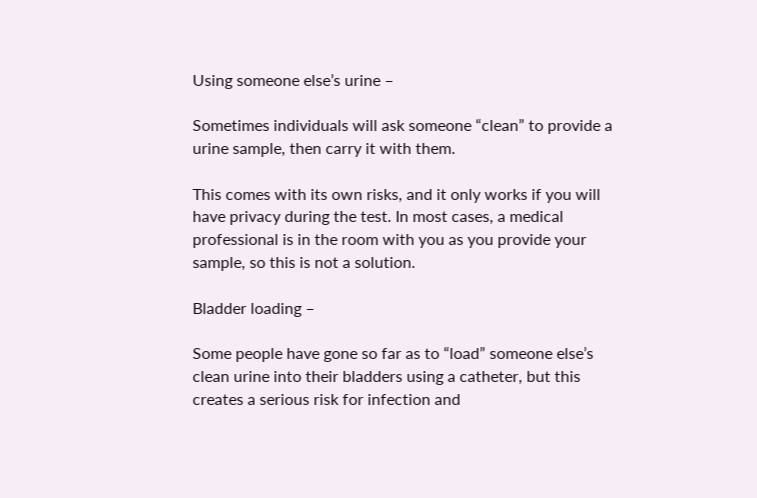Using someone else’s urine –

Sometimes individuals will ask someone “clean” to provide a urine sample, then carry it with them.

This comes with its own risks, and it only works if you will have privacy during the test. In most cases, a medical professional is in the room with you as you provide your sample, so this is not a solution.

Bladder loading –

Some people have gone so far as to “load” someone else’s clean urine into their bladders using a catheter, but this creates a serious risk for infection and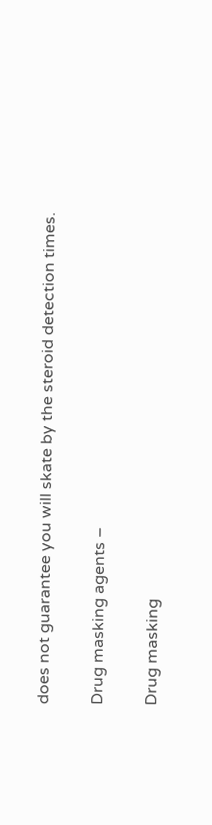does not guarantee you will skate by the steroid detection times.

Drug masking agents –

Drug masking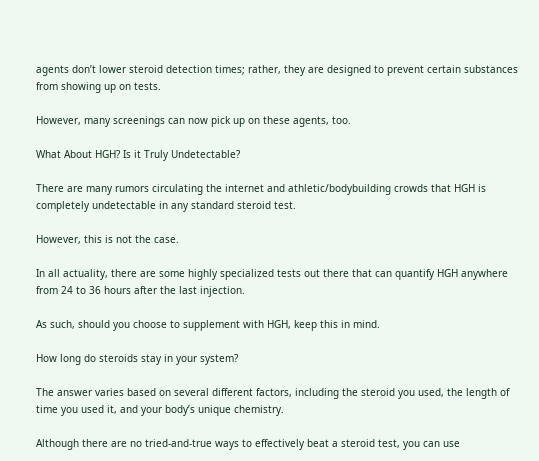agents don’t lower steroid detection times; rather, they are designed to prevent certain substances from showing up on tests.

However, many screenings can now pick up on these agents, too.

What About HGH? Is it Truly Undetectable?

There are many rumors circulating the internet and athletic/bodybuilding crowds that HGH is completely undetectable in any standard steroid test.

However, this is not the case.

In all actuality, there are some highly specialized tests out there that can quantify HGH anywhere from 24 to 36 hours after the last injection.

As such, should you choose to supplement with HGH, keep this in mind.

How long do steroids stay in your system?

The answer varies based on several different factors, including the steroid you used, the length of time you used it, and your body’s unique chemistry.

Although there are no tried-and-true ways to effectively beat a steroid test, you can use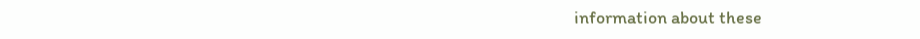information about these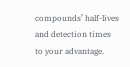compounds’ half-lives and detection times to your advantage.